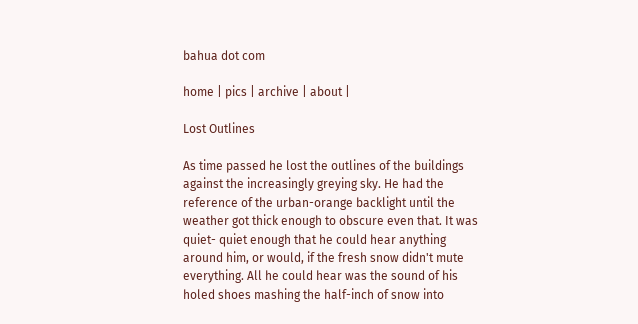bahua dot com

home | pics | archive | about |

Lost Outlines

As time passed he lost the outlines of the buildings against the increasingly greying sky. He had the reference of the urban-orange backlight until the weather got thick enough to obscure even that. It was quiet- quiet enough that he could hear anything around him, or would, if the fresh snow didn't mute everything. All he could hear was the sound of his holed shoes mashing the half-inch of snow into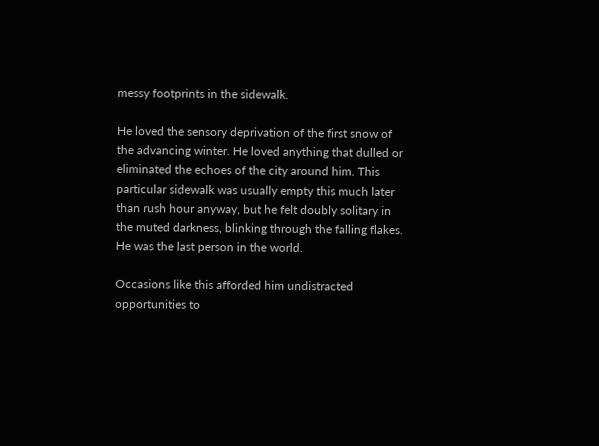messy footprints in the sidewalk.

He loved the sensory deprivation of the first snow of the advancing winter. He loved anything that dulled or eliminated the echoes of the city around him. This particular sidewalk was usually empty this much later than rush hour anyway, but he felt doubly solitary in the muted darkness, blinking through the falling flakes. He was the last person in the world.

Occasions like this afforded him undistracted opportunities to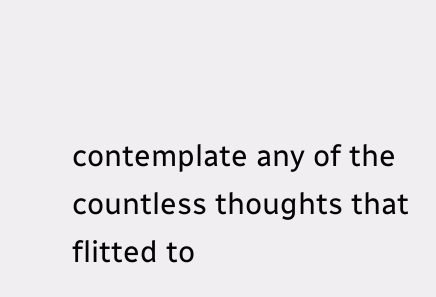contemplate any of the countless thoughts that flitted to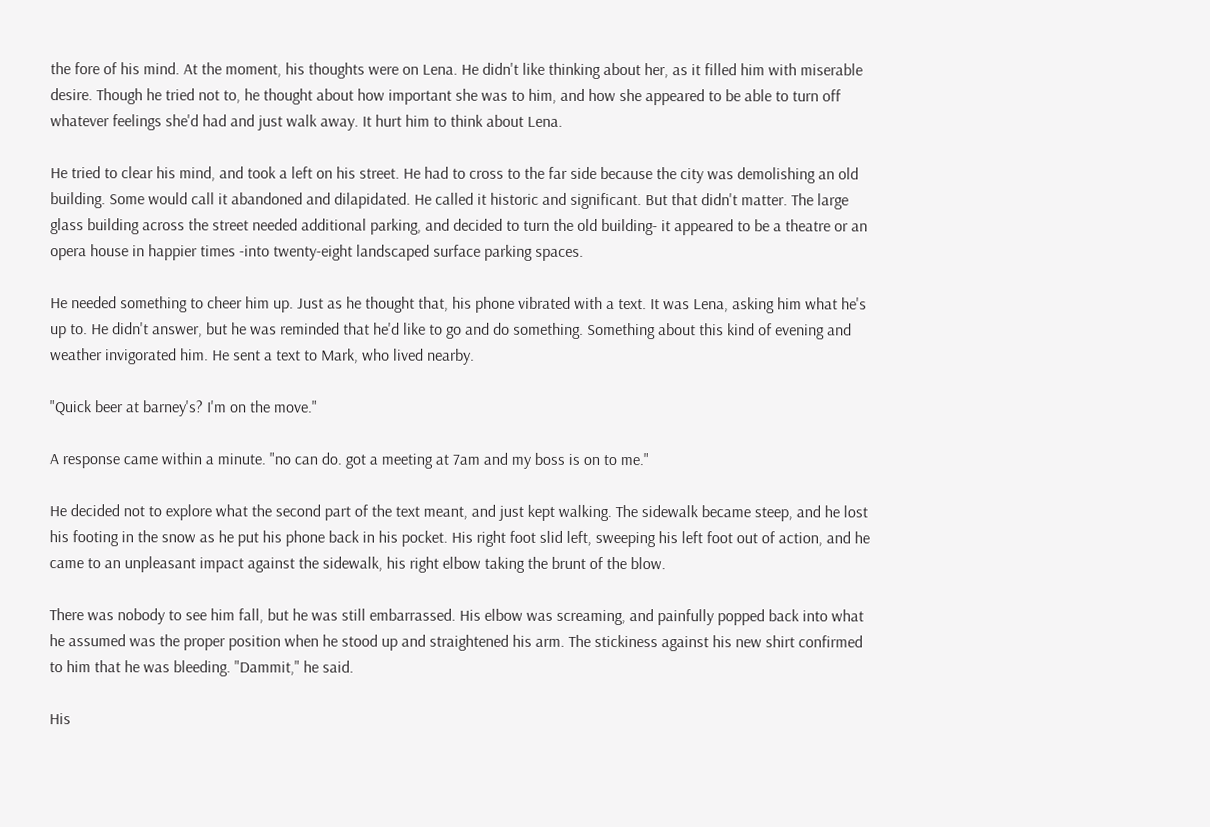the fore of his mind. At the moment, his thoughts were on Lena. He didn't like thinking about her, as it filled him with miserable desire. Though he tried not to, he thought about how important she was to him, and how she appeared to be able to turn off whatever feelings she'd had and just walk away. It hurt him to think about Lena.

He tried to clear his mind, and took a left on his street. He had to cross to the far side because the city was demolishing an old building. Some would call it abandoned and dilapidated. He called it historic and significant. But that didn't matter. The large glass building across the street needed additional parking, and decided to turn the old building- it appeared to be a theatre or an opera house in happier times -into twenty-eight landscaped surface parking spaces.

He needed something to cheer him up. Just as he thought that, his phone vibrated with a text. It was Lena, asking him what he's up to. He didn't answer, but he was reminded that he'd like to go and do something. Something about this kind of evening and weather invigorated him. He sent a text to Mark, who lived nearby.

"Quick beer at barney's? I'm on the move."

A response came within a minute. "no can do. got a meeting at 7am and my boss is on to me."

He decided not to explore what the second part of the text meant, and just kept walking. The sidewalk became steep, and he lost his footing in the snow as he put his phone back in his pocket. His right foot slid left, sweeping his left foot out of action, and he came to an unpleasant impact against the sidewalk, his right elbow taking the brunt of the blow.

There was nobody to see him fall, but he was still embarrassed. His elbow was screaming, and painfully popped back into what he assumed was the proper position when he stood up and straightened his arm. The stickiness against his new shirt confirmed to him that he was bleeding. "Dammit," he said.

His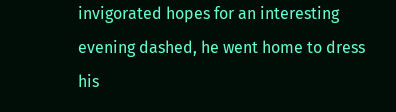invigorated hopes for an interesting evening dashed, he went home to dress his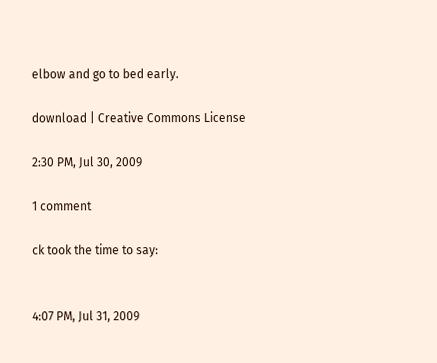elbow and go to bed early.

download | Creative Commons License

2:30 PM, Jul 30, 2009

1 comment

ck took the time to say:


4:07 PM, Jul 31, 2009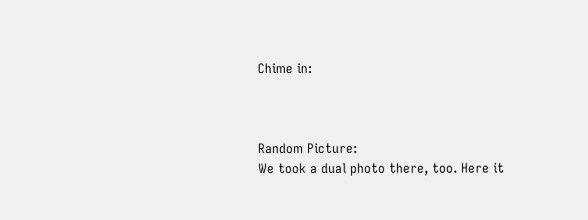Chime in:



Random Picture:
We took a dual photo there, too. Here it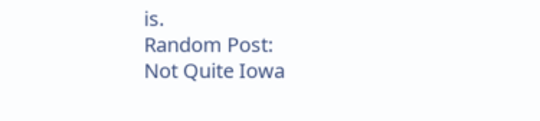is.
Random Post:
Not Quite Iowa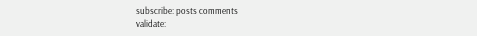subscribe: posts comments
validate: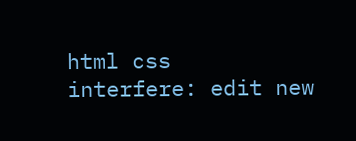html css
interfere: edit new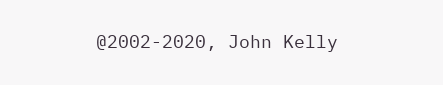@2002-2020, John Kelly